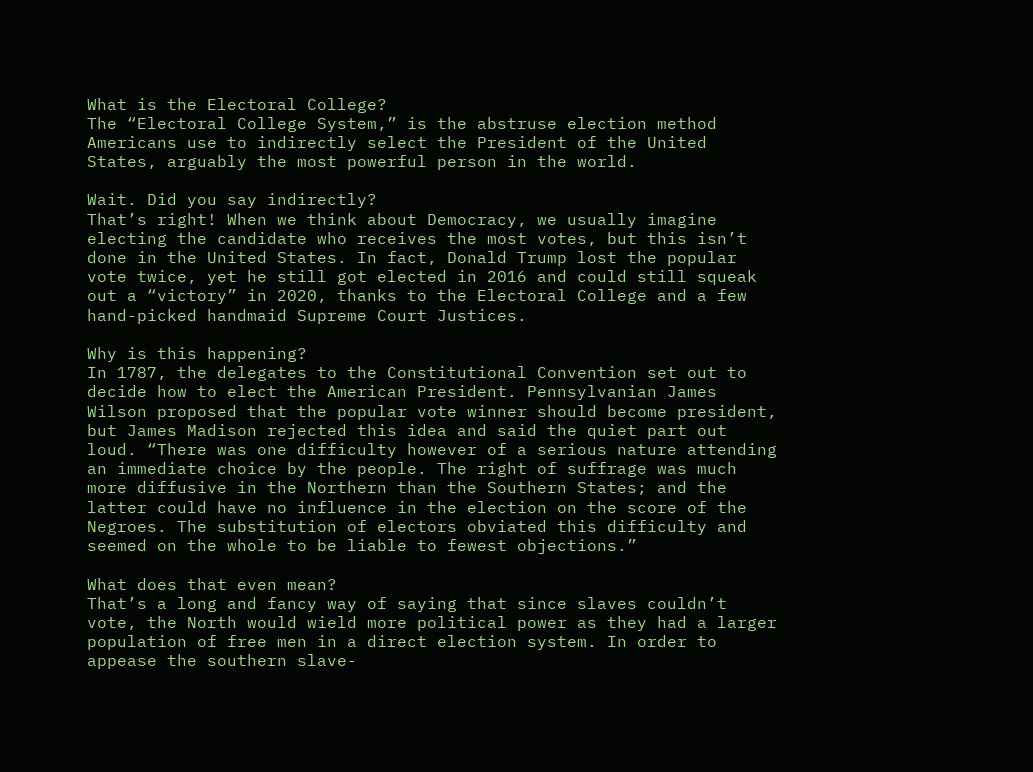What is the Electoral College?
The “Electoral College System,” is the abstruse election method Americans use to indirectly select the President of the United States, arguably the most powerful person in the world.

Wait. Did you say indirectly?
That’s right! When we think about Democracy, we usually imagine electing the candidate who receives the most votes, but this isn’t done in the United States. In fact, Donald Trump lost the popular vote twice, yet he still got elected in 2016 and could still squeak out a “victory” in 2020, thanks to the Electoral College and a few hand-picked handmaid Supreme Court Justices.

Why is this happening?
In 1787, the delegates to the Constitutional Convention set out to decide how to elect the American President. Pennsylvanian James Wilson proposed that the popular vote winner should become president, but James Madison rejected this idea and said the quiet part out loud. “There was one difficulty however of a serious nature attending an immediate choice by the people. The right of suffrage was much more diffusive in the Northern than the Southern States; and the latter could have no influence in the election on the score of the Negroes. The substitution of electors obviated this difficulty and seemed on the whole to be liable to fewest objections.”

What does that even mean?
That’s a long and fancy way of saying that since slaves couldn’t vote, the North would wield more political power as they had a larger population of free men in a direct election system. In order to appease the southern slave-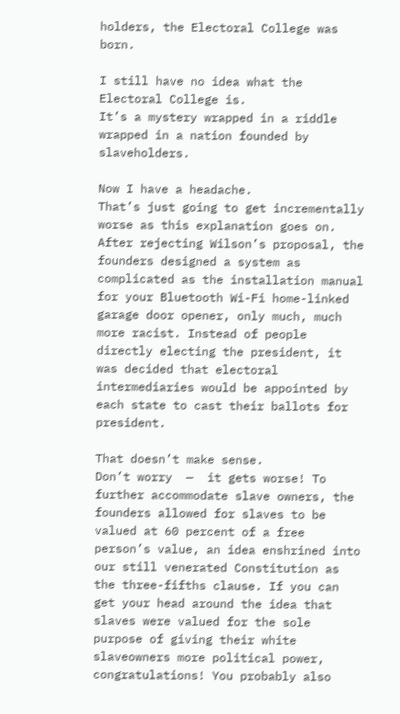holders, the Electoral College was born.

I still have no idea what the Electoral College is.
It’s a mystery wrapped in a riddle wrapped in a nation founded by slaveholders.

Now I have a headache.
That’s just going to get incrementally worse as this explanation goes on. After rejecting Wilson’s proposal, the founders designed a system as complicated as the installation manual for your Bluetooth Wi-Fi home-linked garage door opener, only much, much more racist. Instead of people directly electing the president, it was decided that electoral intermediaries would be appointed by each state to cast their ballots for president.

That doesn’t make sense.
Don’t worry  —  it gets worse! To further accommodate slave owners, the founders allowed for slaves to be valued at 60 percent of a free person’s value, an idea enshrined into our still venerated Constitution as the three-fifths clause. If you can get your head around the idea that slaves were valued for the sole purpose of giving their white slaveowners more political power, congratulations! You probably also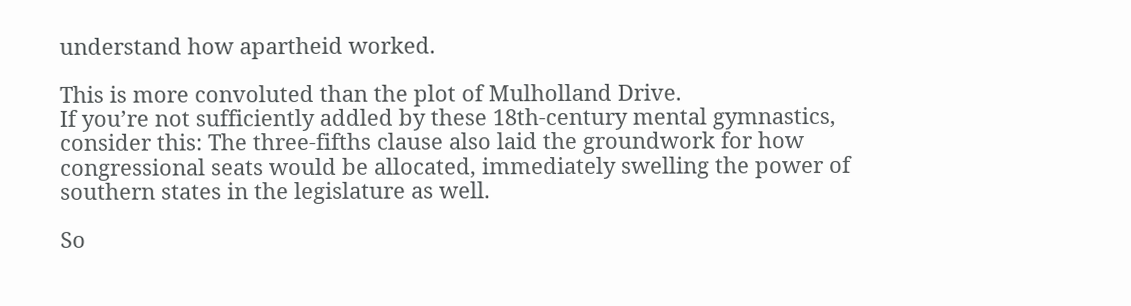understand how apartheid worked.

This is more convoluted than the plot of Mulholland Drive.
If you’re not sufficiently addled by these 18th-century mental gymnastics, consider this: The three-fifths clause also laid the groundwork for how congressional seats would be allocated, immediately swelling the power of southern states in the legislature as well.

So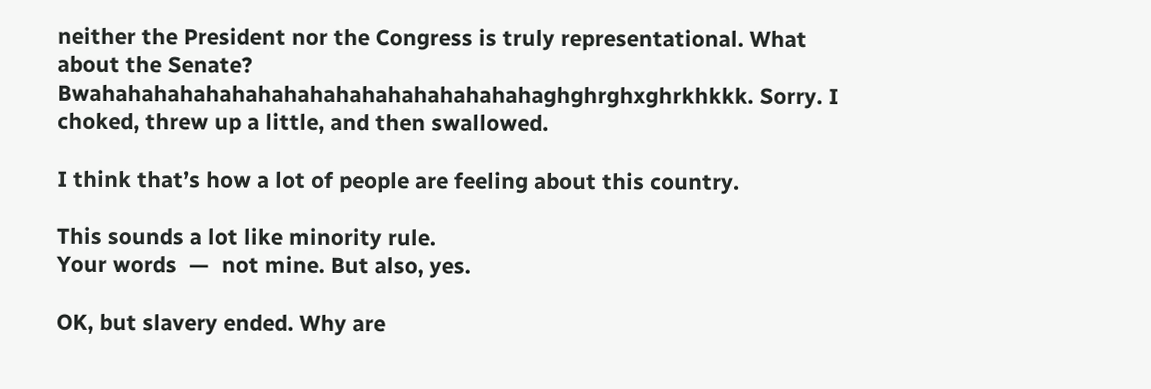neither the President nor the Congress is truly representational. What about the Senate?
Bwahahahahahahahahahahahahahahahahahaghghrghxghrkhkkk. Sorry. I choked, threw up a little, and then swallowed.

I think that’s how a lot of people are feeling about this country.

This sounds a lot like minority rule.
Your words  —  not mine. But also, yes.

OK, but slavery ended. Why are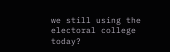we still using the electoral college today?